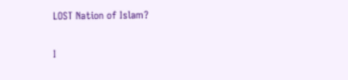LOST Nation of Islam?

I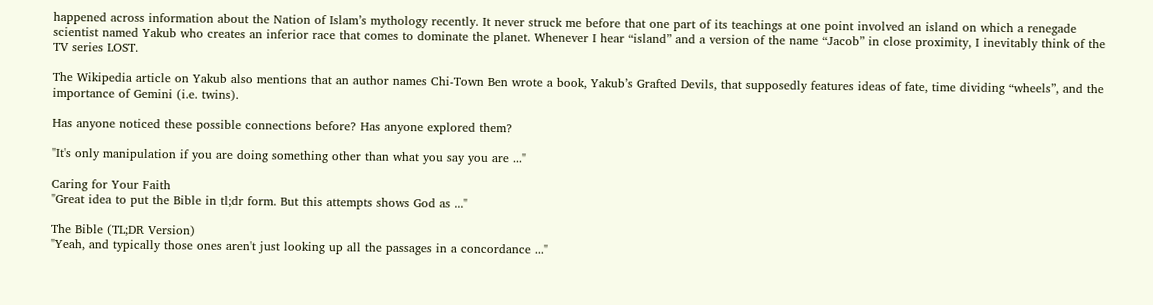happened across information about the Nation of Islam’s mythology recently. It never struck me before that one part of its teachings at one point involved an island on which a renegade scientist named Yakub who creates an inferior race that comes to dominate the planet. Whenever I hear “island” and a version of the name “Jacob” in close proximity, I inevitably think of the TV series LOST.

The Wikipedia article on Yakub also mentions that an author names Chi-Town Ben wrote a book, Yakub’s Grafted Devils, that supposedly features ideas of fate, time dividing “wheels”, and the importance of Gemini (i.e. twins).

Has anyone noticed these possible connections before? Has anyone explored them?

"It's only manipulation if you are doing something other than what you say you are ..."

Caring for Your Faith
"Great idea to put the Bible in tl;dr form. But this attempts shows God as ..."

The Bible (TL;DR Version)
"Yeah, and typically those ones aren't just looking up all the passages in a concordance ..."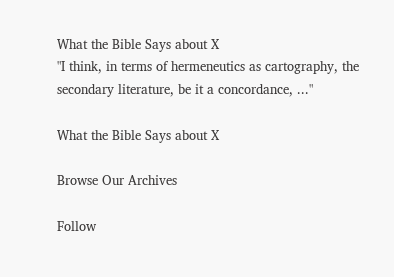What the Bible Says about X
"I think, in terms of hermeneutics as cartography, the secondary literature, be it a concordance, ..."

What the Bible Says about X

Browse Our Archives

Follow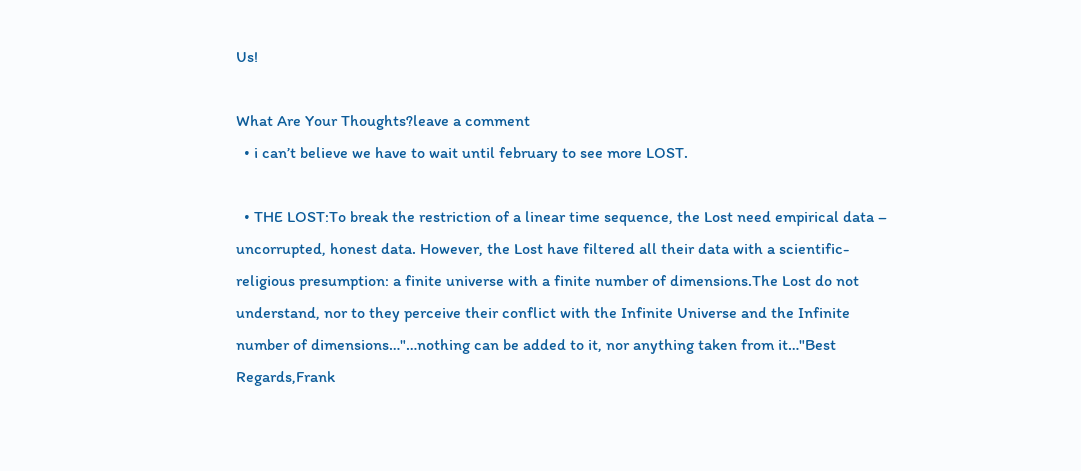Us!

What Are Your Thoughts?leave a comment
  • i can’t believe we have to wait until february to see more LOST.

  • THE LOST:To break the restriction of a linear time sequence, the Lost need empirical data – uncorrupted, honest data. However, the Lost have filtered all their data with a scientific-religious presumption: a finite universe with a finite number of dimensions.The Lost do not understand, nor to they perceive their conflict with the Infinite Universe and the Infinite number of dimensions…"…nothing can be added to it, nor anything taken from it…"Best Regards,Frank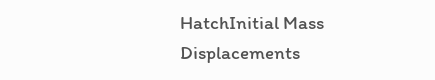HatchInitial Mass Displacements